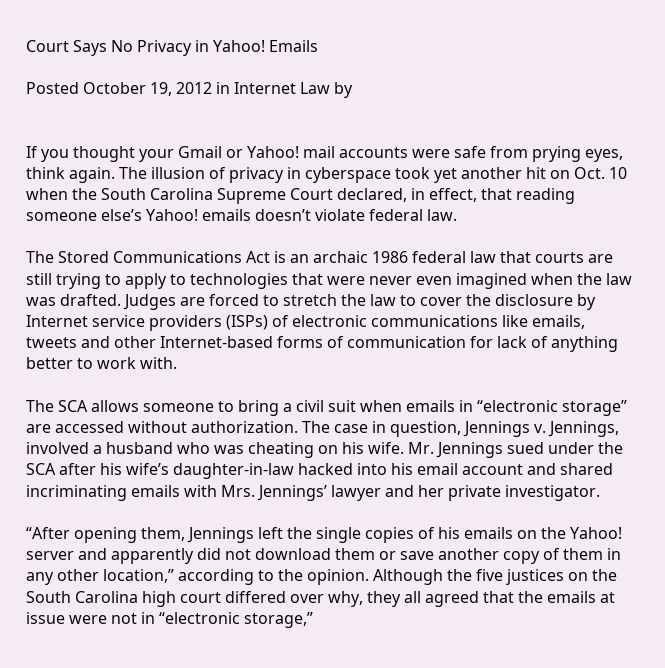Court Says No Privacy in Yahoo! Emails

Posted October 19, 2012 in Internet Law by


If you thought your Gmail or Yahoo! mail accounts were safe from prying eyes, think again. The illusion of privacy in cyberspace took yet another hit on Oct. 10 when the South Carolina Supreme Court declared, in effect, that reading someone else’s Yahoo! emails doesn’t violate federal law.

The Stored Communications Act is an archaic 1986 federal law that courts are still trying to apply to technologies that were never even imagined when the law was drafted. Judges are forced to stretch the law to cover the disclosure by Internet service providers (ISPs) of electronic communications like emails, tweets and other Internet-based forms of communication for lack of anything better to work with.

The SCA allows someone to bring a civil suit when emails in “electronic storage” are accessed without authorization. The case in question, Jennings v. Jennings, involved a husband who was cheating on his wife. Mr. Jennings sued under the SCA after his wife’s daughter-in-law hacked into his email account and shared incriminating emails with Mrs. Jennings’ lawyer and her private investigator.

“After opening them, Jennings left the single copies of his emails on the Yahoo! server and apparently did not download them or save another copy of them in any other location,” according to the opinion. Although the five justices on the South Carolina high court differed over why, they all agreed that the emails at issue were not in “electronic storage,”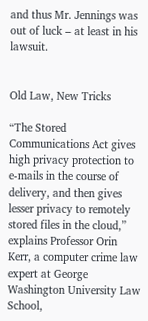and thus Mr. Jennings was out of luck – at least in his lawsuit.


Old Law, New Tricks

“The Stored Communications Act gives high privacy protection to e-mails in the course of delivery, and then gives lesser privacy to remotely stored files in the cloud,” explains Professor Orin Kerr, a computer crime law expert at George Washington University Law School,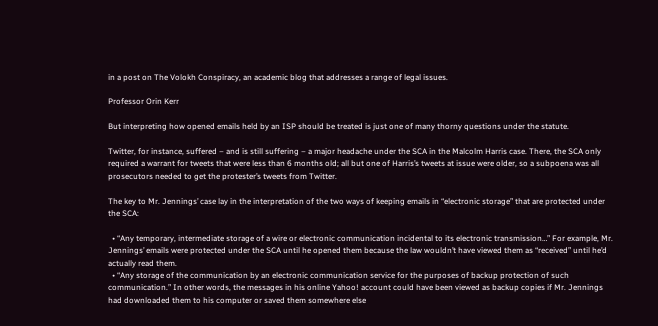in a post on The Volokh Conspiracy, an academic blog that addresses a range of legal issues.

Professor Orin Kerr

But interpreting how opened emails held by an ISP should be treated is just one of many thorny questions under the statute.

Twitter, for instance, suffered – and is still suffering – a major headache under the SCA in the Malcolm Harris case. There, the SCA only required a warrant for tweets that were less than 6 months old; all but one of Harris’s tweets at issue were older, so a subpoena was all prosecutors needed to get the protester’s tweets from Twitter.

The key to Mr. Jennings’ case lay in the interpretation of the two ways of keeping emails in “electronic storage” that are protected under the SCA:

  • “Any temporary, intermediate storage of a wire or electronic communication incidental to its electronic transmission…” For example, Mr. Jennings’ emails were protected under the SCA until he opened them because the law wouldn’t have viewed them as “received” until he’d actually read them.
  • “Any storage of the communication by an electronic communication service for the purposes of backup protection of such communication.” In other words, the messages in his online Yahoo! account could have been viewed as backup copies if Mr. Jennings had downloaded them to his computer or saved them somewhere else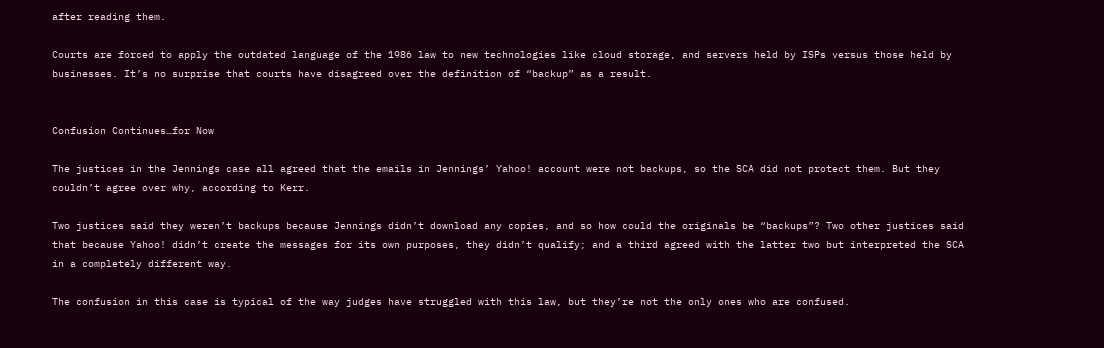after reading them.

Courts are forced to apply the outdated language of the 1986 law to new technologies like cloud storage, and servers held by ISPs versus those held by businesses. It’s no surprise that courts have disagreed over the definition of “backup” as a result.


Confusion Continues…for Now

The justices in the Jennings case all agreed that the emails in Jennings’ Yahoo! account were not backups, so the SCA did not protect them. But they couldn’t agree over why, according to Kerr.

Two justices said they weren’t backups because Jennings didn’t download any copies, and so how could the originals be “backups”? Two other justices said that because Yahoo! didn’t create the messages for its own purposes, they didn’t qualify; and a third agreed with the latter two but interpreted the SCA in a completely different way.

The confusion in this case is typical of the way judges have struggled with this law, but they’re not the only ones who are confused.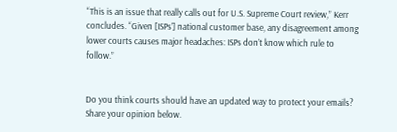“This is an issue that really calls out for U.S. Supreme Court review,” Kerr concludes. “Given [ISPs’] national customer base, any disagreement among lower courts causes major headaches: ISPs don’t know which rule to follow.”


Do you think courts should have an updated way to protect your emails? Share your opinion below.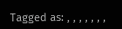Tagged as: , , , , , , ,